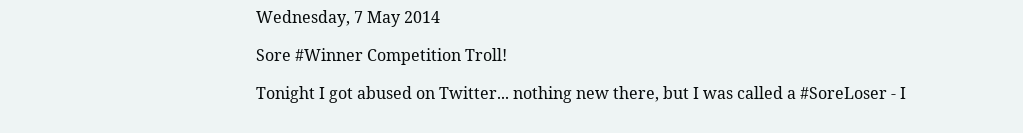Wednesday, 7 May 2014

Sore #Winner Competition Troll!

Tonight I got abused on Twitter... nothing new there, but I was called a #SoreLoser - I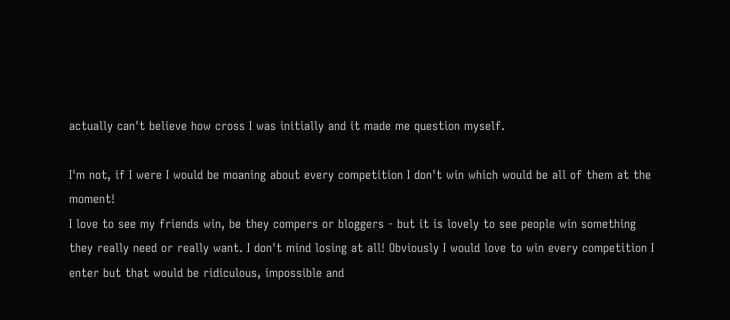actually can't believe how cross I was initially and it made me question myself.

I'm not, if I were I would be moaning about every competition I don't win which would be all of them at the moment!
I love to see my friends win, be they compers or bloggers - but it is lovely to see people win something they really need or really want. I don't mind losing at all! Obviously I would love to win every competition I enter but that would be ridiculous, impossible and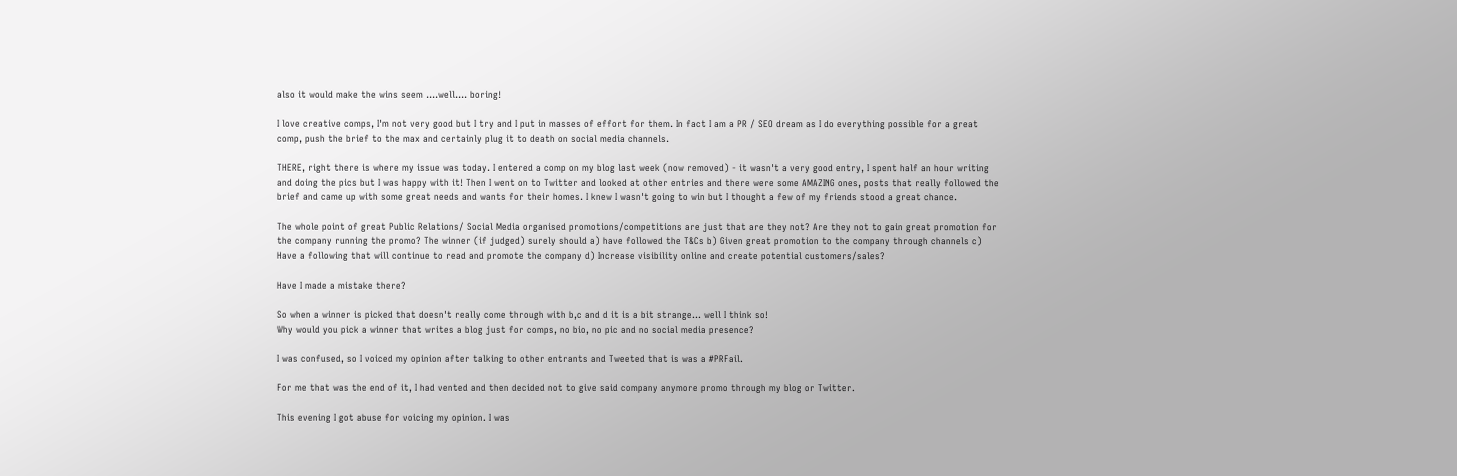also it would make the wins seem ....well.... boring!

I love creative comps, I'm not very good but I try and I put in masses of effort for them. In fact I am a PR / SEO dream as I do everything possible for a great comp, push the brief to the max and certainly plug it to death on social media channels.

THERE, right there is where my issue was today. I entered a comp on my blog last week (now removed) - it wasn't a very good entry, I spent half an hour writing and doing the pics but I was happy with it! Then I went on to Twitter and looked at other entries and there were some AMAZING ones, posts that really followed the brief and came up with some great needs and wants for their homes. I knew I wasn't going to win but I thought a few of my friends stood a great chance.

The whole point of great Public Relations/ Social Media organised promotions/competitions are just that are they not? Are they not to gain great promotion for the company running the promo? The winner (if judged) surely should a) have followed the T&Cs b) Given great promotion to the company through channels c) Have a following that will continue to read and promote the company d) Increase visibility online and create potential customers/sales?

Have I made a mistake there?

So when a winner is picked that doesn't really come through with b,c and d it is a bit strange... well I think so!
Why would you pick a winner that writes a blog just for comps, no bio, no pic and no social media presence?

I was confused, so I voiced my opinion after talking to other entrants and Tweeted that is was a #PRFail.

For me that was the end of it, I had vented and then decided not to give said company anymore promo through my blog or Twitter.

This evening I got abuse for voicing my opinion. I was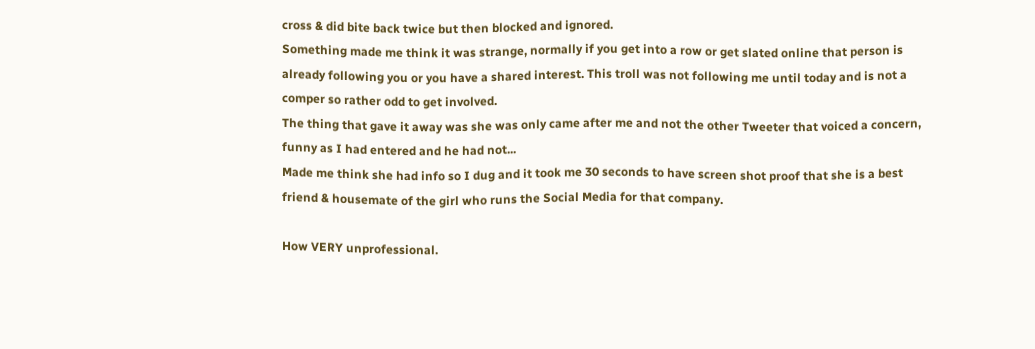cross & did bite back twice but then blocked and ignored.
Something made me think it was strange, normally if you get into a row or get slated online that person is already following you or you have a shared interest. This troll was not following me until today and is not a comper so rather odd to get involved.
The thing that gave it away was she was only came after me and not the other Tweeter that voiced a concern, funny as I had entered and he had not...
Made me think she had info so I dug and it took me 30 seconds to have screen shot proof that she is a best friend & housemate of the girl who runs the Social Media for that company.

How VERY unprofessional.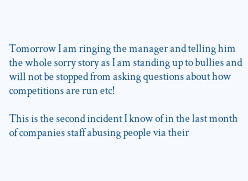Tomorrow I am ringing the manager and telling him the whole sorry story as I am standing up to bullies and will not be stopped from asking questions about how competitions are run etc!

This is the second incident I know of in the last month of companies staff abusing people via their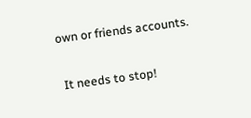own or friends accounts.

 It needs to stop!